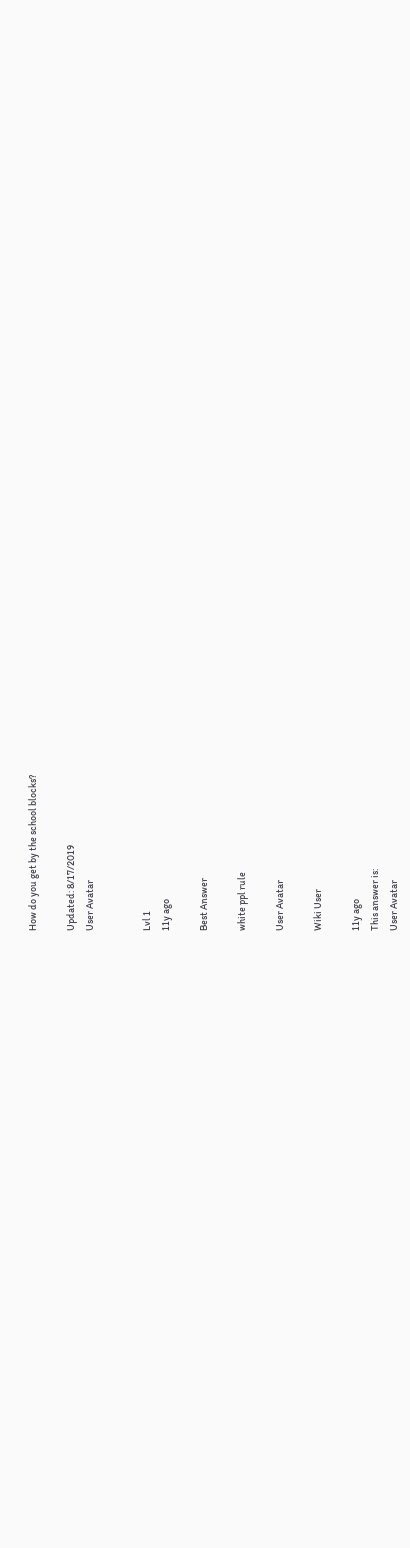How do you get by the school blocks?

Updated: 8/17/2019
User Avatar


Lvl 1
11y ago

Best Answer

white ppl rule

User Avatar

Wiki User

11y ago
This answer is:
User Avatar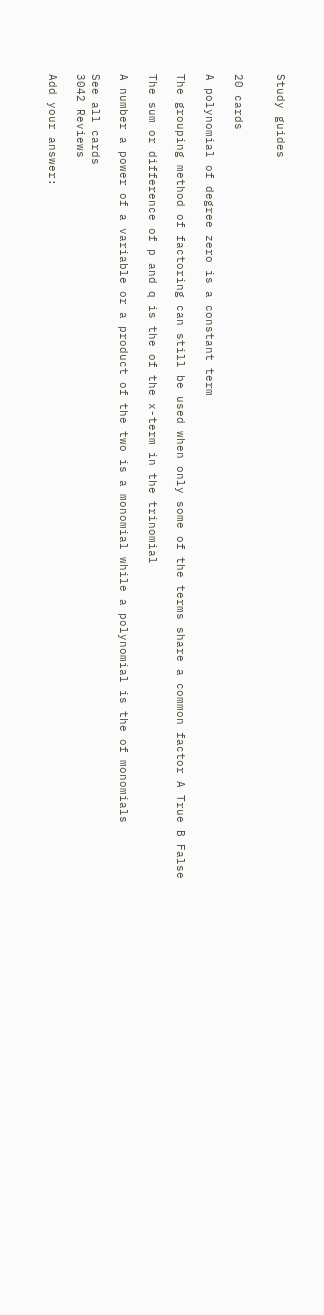Study guides


20 cards

A polynomial of degree zero is a constant term

The grouping method of factoring can still be used when only some of the terms share a common factor A True B False

The sum or difference of p and q is the of the x-term in the trinomial

A number a power of a variable or a product of the two is a monomial while a polynomial is the of monomials

See all cards
3042 Reviews

Add your answer: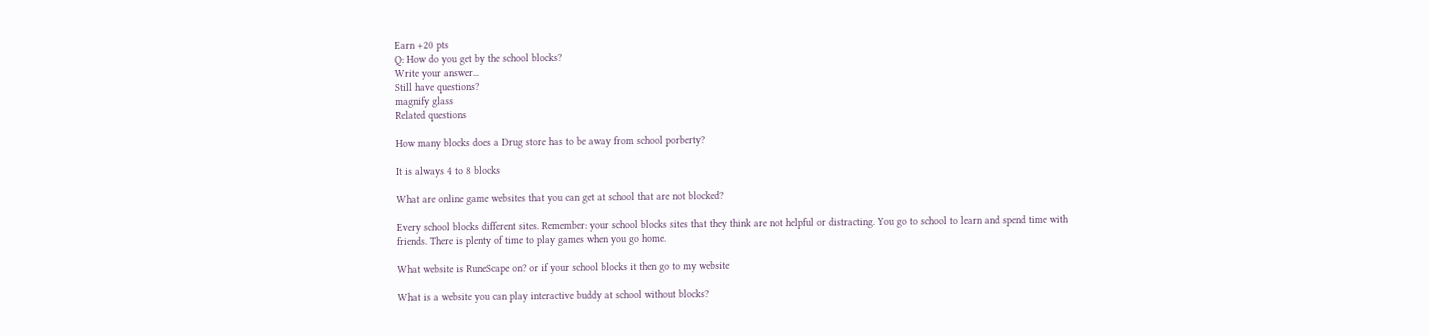Earn +20 pts
Q: How do you get by the school blocks?
Write your answer...
Still have questions?
magnify glass
Related questions

How many blocks does a Drug store has to be away from school porberty?

It is always 4 to 8 blocks

What are online game websites that you can get at school that are not blocked?

Every school blocks different sites. Remember: your school blocks sites that they think are not helpful or distracting. You go to school to learn and spend time with friends. There is plenty of time to play games when you go home.

What website is RuneScape on? or if your school blocks it then go to my website

What is a website you can play interactive buddy at school without blocks?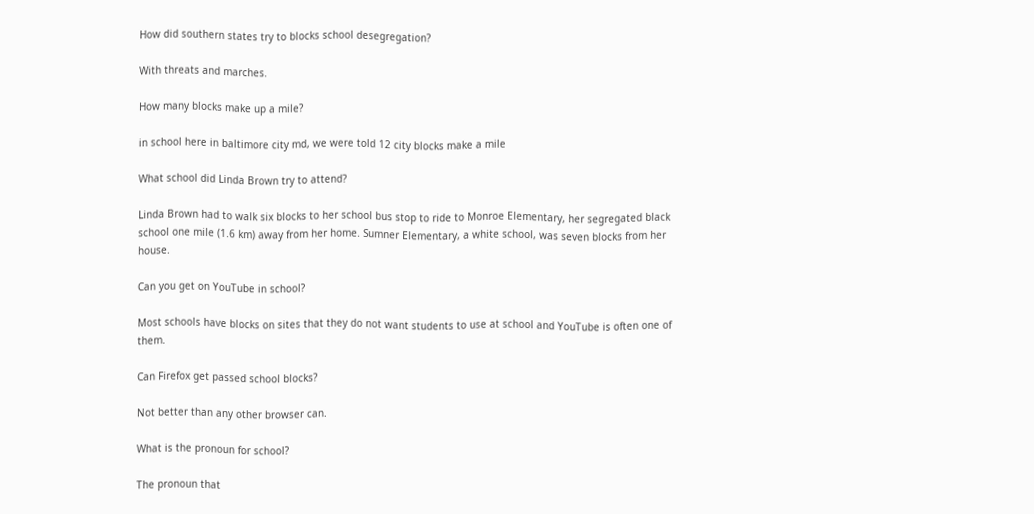How did southern states try to blocks school desegregation?

With threats and marches.

How many blocks make up a mile?

in school here in baltimore city md, we were told 12 city blocks make a mile

What school did Linda Brown try to attend?

Linda Brown had to walk six blocks to her school bus stop to ride to Monroe Elementary, her segregated black school one mile (1.6 km) away from her home. Sumner Elementary, a white school, was seven blocks from her house.

Can you get on YouTube in school?

Most schools have blocks on sites that they do not want students to use at school and YouTube is often one of them.

Can Firefox get passed school blocks?

Not better than any other browser can.

What is the pronoun for school?

The pronoun that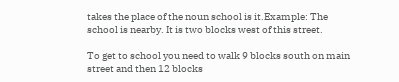takes the place of the noun school is it.Example: The school is nearby. It is two blocks west of this street.

To get to school you need to walk 9 blocks south on main street and then 12 blocks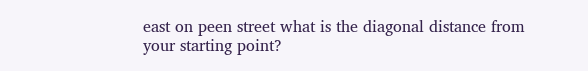east on peen street what is the diagonal distance from your starting point?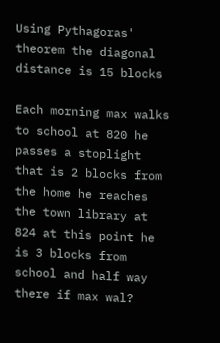Using Pythagoras' theorem the diagonal distance is 15 blocks

Each morning max walks to school at 820 he passes a stoplight that is 2 blocks from the home he reaches the town library at 824 at this point he is 3 blocks from school and half way there if max wal?